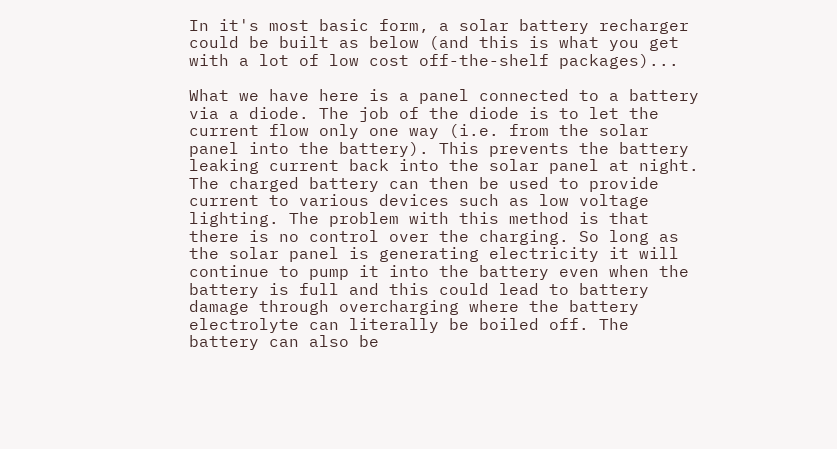In it's most basic form, a solar battery recharger could be built as below (and this is what you get with a lot of low cost off-the-shelf packages)...

What we have here is a panel connected to a battery via a diode. The job of the diode is to let the current flow only one way (i.e. from the solar panel into the battery). This prevents the battery leaking current back into the solar panel at night. The charged battery can then be used to provide current to various devices such as low voltage lighting. The problem with this method is that there is no control over the charging. So long as the solar panel is generating electricity it will continue to pump it into the battery even when the battery is full and this could lead to battery damage through overcharging where the battery electrolyte can literally be boiled off. The battery can also be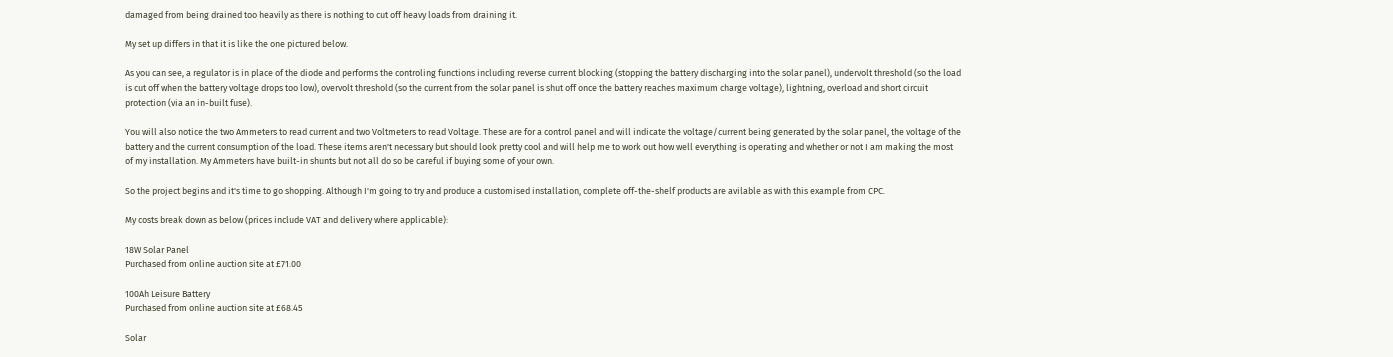damaged from being drained too heavily as there is nothing to cut off heavy loads from draining it.

My set up differs in that it is like the one pictured below.

As you can see, a regulator is in place of the diode and performs the controling functions including reverse current blocking (stopping the battery discharging into the solar panel), undervolt threshold (so the load is cut off when the battery voltage drops too low), overvolt threshold (so the current from the solar panel is shut off once the battery reaches maximum charge voltage), lightning, overload and short circuit protection (via an in-built fuse).

You will also notice the two Ammeters to read current and two Voltmeters to read Voltage. These are for a control panel and will indicate the voltage/current being generated by the solar panel, the voltage of the battery and the current consumption of the load. These items aren't necessary but should look pretty cool and will help me to work out how well everything is operating and whether or not I am making the most of my installation. My Ammeters have built-in shunts but not all do so be careful if buying some of your own.

So the project begins and it's time to go shopping. Although I'm going to try and produce a customised installation, complete off-the-shelf products are avilable as with this example from CPC.

My costs break down as below (prices include VAT and delivery where applicable):

18W Solar Panel
Purchased from online auction site at £71.00

100Ah Leisure Battery
Purchased from online auction site at £68.45

Solar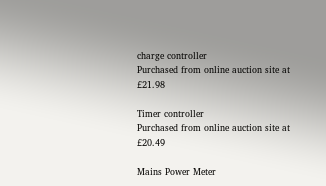charge controller
Purchased from online auction site at £21.98

Timer controller
Purchased from online auction site at £20.49

Mains Power Meter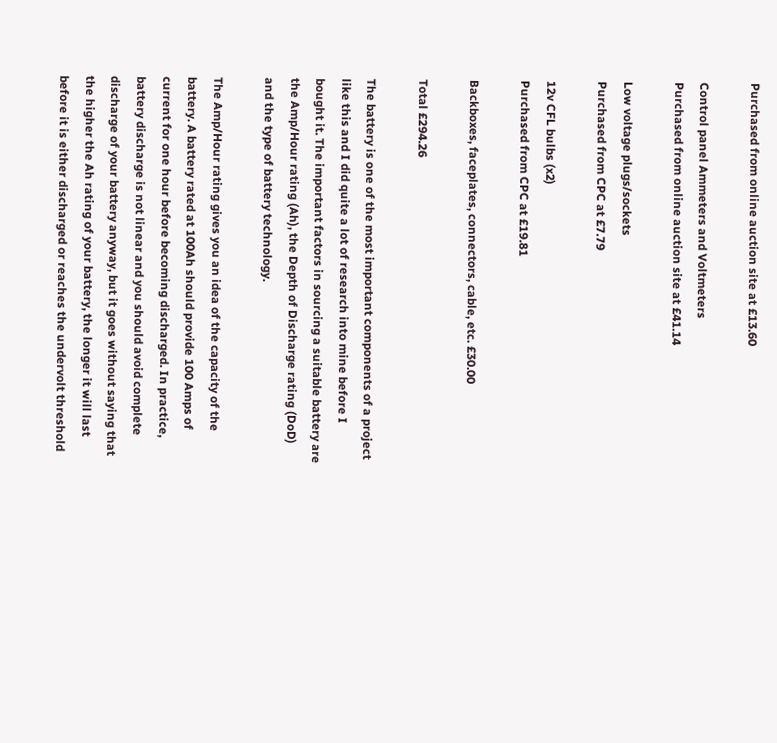Purchased from online auction site at £13.60

Control panel Ammeters and Voltmeters
Purchased from online auction site at £41.14

Low voltage plugs/sockets
Purchased from CPC at £7.79

12v CFL bulbs (x2)
Purchased from CPC at £19.81

Backboxes, faceplates, connectors, cable, etc. £30.00

Total £294.26

The battery is one of the most important components of a project like this and I did quite a lot of research into mine before I bought it. The important factors in sourcing a suitable battery are the Amp/Hour rating (Ah), the Depth of Discharge rating (DoD) and the type of battery technology.

The Amp/Hour rating gives you an idea of the capacity of the battery. A battery rated at 100Ah should provide 100 Amps of current for one hour before becoming discharged. In practice, battery discharge is not linear and you should avoid complete discharge of your battery anyway, but it goes without saying that the higher the Ah rating of your battery, the longer it will last before it is either discharged or reaches the undervolt threshold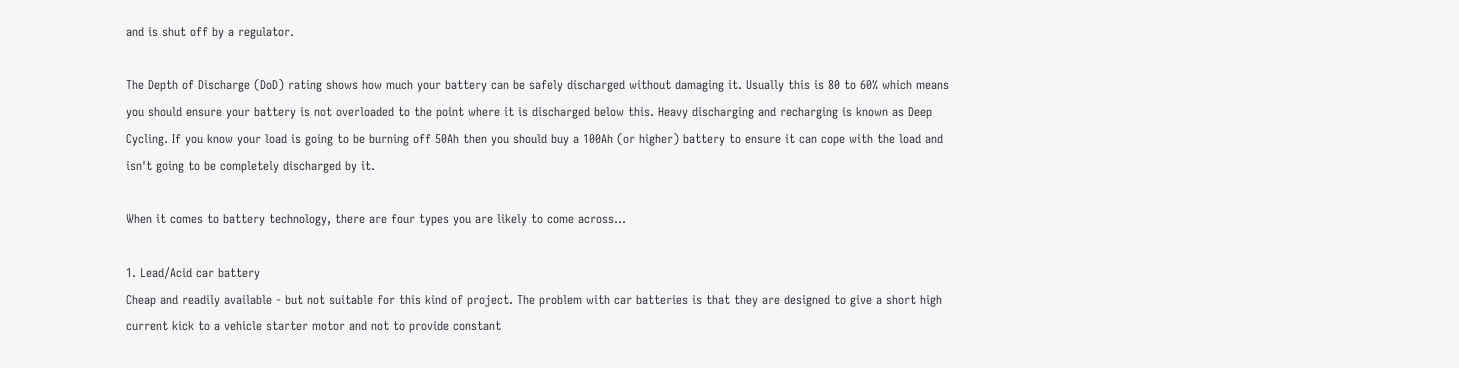and is shut off by a regulator.

The Depth of Discharge (DoD) rating shows how much your battery can be safely discharged without damaging it. Usually this is 80 to 60% which means you should ensure your battery is not overloaded to the point where it is discharged below this. Heavy discharging and recharging is known as Deep Cycling. If you know your load is going to be burning off 50Ah then you should buy a 100Ah (or higher) battery to ensure it can cope with the load and isn't going to be completely discharged by it.

When it comes to battery technology, there are four types you are likely to come across...

1. Lead/Acid car battery
Cheap and readily available - but not suitable for this kind of project. The problem with car batteries is that they are designed to give a short high current kick to a vehicle starter motor and not to provide constant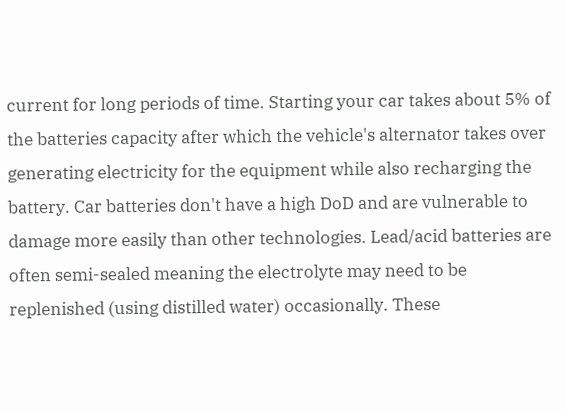current for long periods of time. Starting your car takes about 5% of the batteries capacity after which the vehicle's alternator takes over generating electricity for the equipment while also recharging the battery. Car batteries don't have a high DoD and are vulnerable to damage more easily than other technologies. Lead/acid batteries are often semi-sealed meaning the electrolyte may need to be replenished (using distilled water) occasionally. These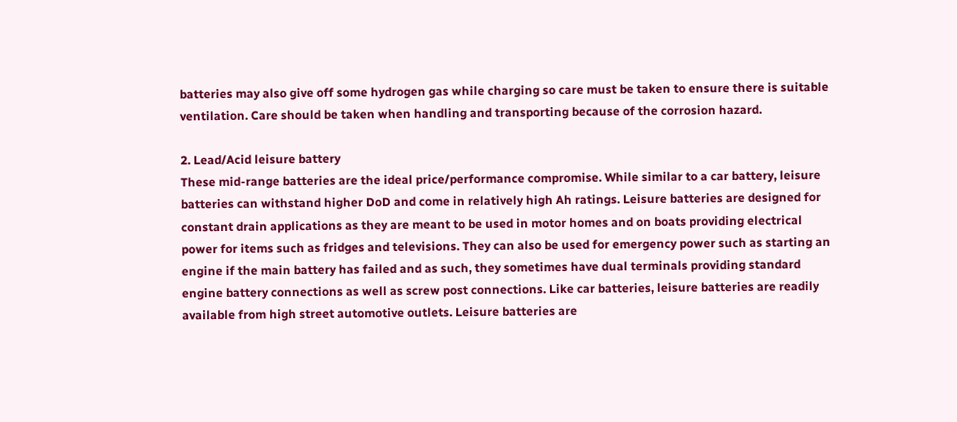batteries may also give off some hydrogen gas while charging so care must be taken to ensure there is suitable ventilation. Care should be taken when handling and transporting because of the corrosion hazard.

2. Lead/Acid leisure battery
These mid-range batteries are the ideal price/performance compromise. While similar to a car battery, leisure batteries can withstand higher DoD and come in relatively high Ah ratings. Leisure batteries are designed for constant drain applications as they are meant to be used in motor homes and on boats providing electrical power for items such as fridges and televisions. They can also be used for emergency power such as starting an engine if the main battery has failed and as such, they sometimes have dual terminals providing standard engine battery connections as well as screw post connections. Like car batteries, leisure batteries are readily available from high street automotive outlets. Leisure batteries are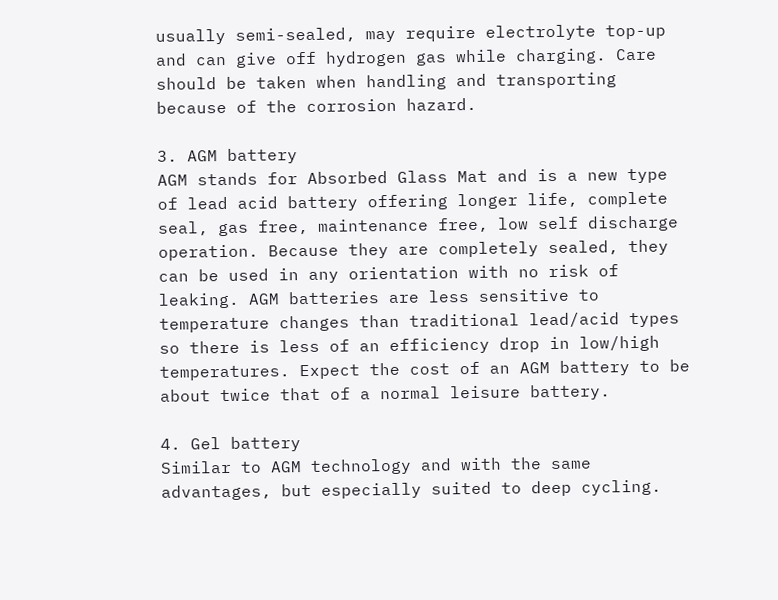usually semi-sealed, may require electrolyte top-up and can give off hydrogen gas while charging. Care should be taken when handling and transporting because of the corrosion hazard.

3. AGM battery
AGM stands for Absorbed Glass Mat and is a new type of lead acid battery offering longer life, complete seal, gas free, maintenance free, low self discharge operation. Because they are completely sealed, they can be used in any orientation with no risk of leaking. AGM batteries are less sensitive to temperature changes than traditional lead/acid types so there is less of an efficiency drop in low/high temperatures. Expect the cost of an AGM battery to be about twice that of a normal leisure battery.

4. Gel battery
Similar to AGM technology and with the same advantages, but especially suited to deep cycling.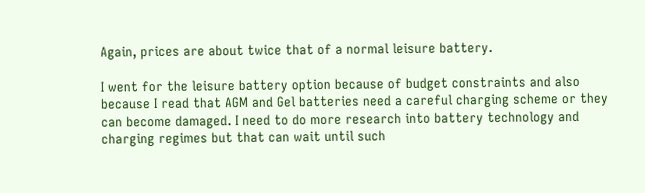Again, prices are about twice that of a normal leisure battery.

I went for the leisure battery option because of budget constraints and also because I read that AGM and Gel batteries need a careful charging scheme or they can become damaged. I need to do more research into battery technology and charging regimes but that can wait until such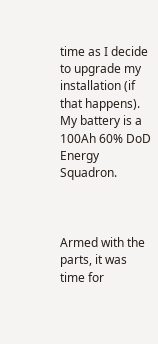time as I decide to upgrade my installation (if that happens). My battery is a 100Ah 60% DoD Energy Squadron.



Armed with the parts, it was time for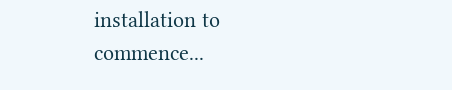installation to commence...